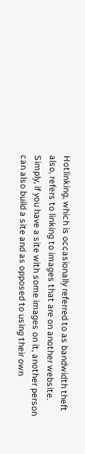Hotlinking, which is occasionally referred to as bandwidth theft also, refers to linking to images that are on another website. Simply, if you have a site with some images on it, another person can also build a site and as opposed to using their own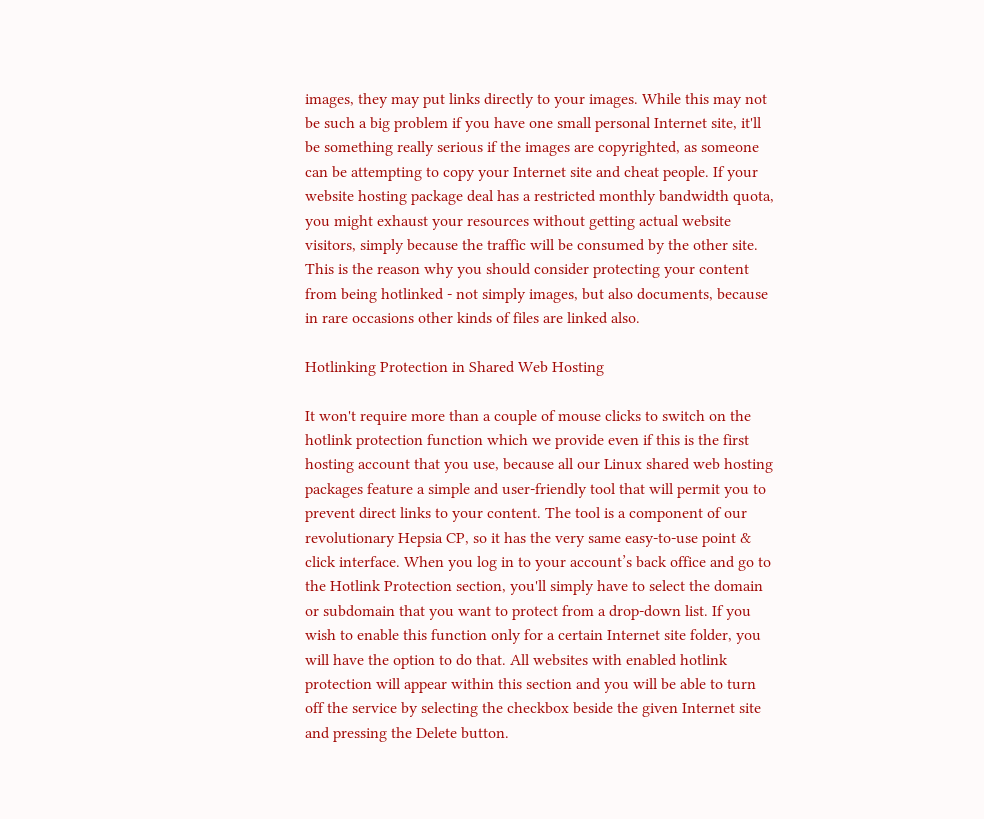images, they may put links directly to your images. While this may not be such a big problem if you have one small personal Internet site, it'll be something really serious if the images are copyrighted, as someone can be attempting to copy your Internet site and cheat people. If your website hosting package deal has a restricted monthly bandwidth quota, you might exhaust your resources without getting actual website visitors, simply because the traffic will be consumed by the other site. This is the reason why you should consider protecting your content from being hotlinked - not simply images, but also documents, because in rare occasions other kinds of files are linked also.

Hotlinking Protection in Shared Web Hosting

It won't require more than a couple of mouse clicks to switch on the hotlink protection function which we provide even if this is the first hosting account that you use, because all our Linux shared web hosting packages feature a simple and user-friendly tool that will permit you to prevent direct links to your content. The tool is a component of our revolutionary Hepsia CP, so it has the very same easy-to-use point & click interface. When you log in to your account’s back office and go to the Hotlink Protection section, you'll simply have to select the domain or subdomain that you want to protect from a drop-down list. If you wish to enable this function only for a certain Internet site folder, you will have the option to do that. All websites with enabled hotlink protection will appear within this section and you will be able to turn off the service by selecting the checkbox beside the given Internet site and pressing the Delete button.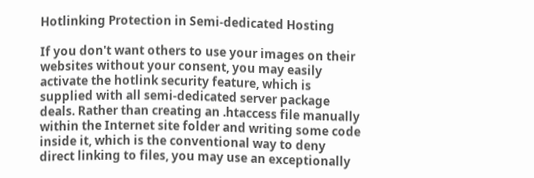Hotlinking Protection in Semi-dedicated Hosting

If you don't want others to use your images on their websites without your consent, you may easily activate the hotlink security feature, which is supplied with all semi-dedicated server package deals. Rather than creating an .htaccess file manually within the Internet site folder and writing some code inside it, which is the conventional way to deny direct linking to files, you may use an exceptionally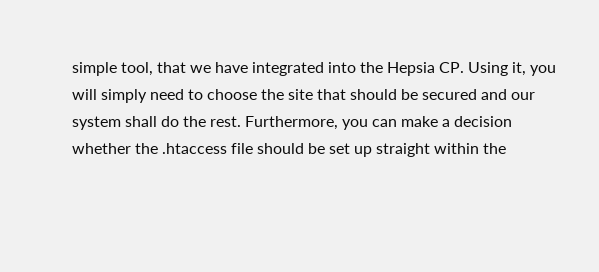simple tool, that we have integrated into the Hepsia CP. Using it, you will simply need to choose the site that should be secured and our system shall do the rest. Furthermore, you can make a decision whether the .htaccess file should be set up straight within the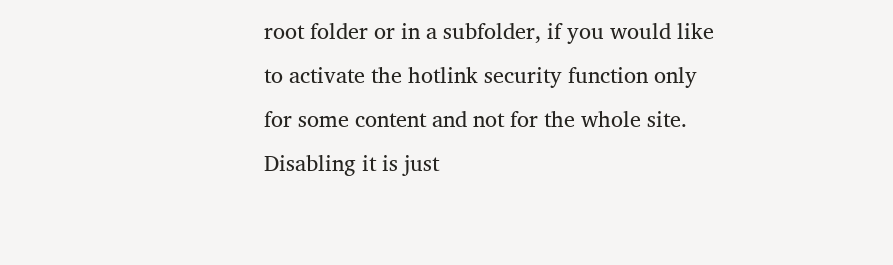root folder or in a subfolder, if you would like to activate the hotlink security function only for some content and not for the whole site. Disabling it is just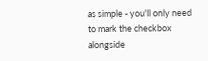as simple - you'll only need to mark the checkbox alongside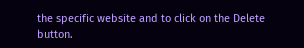the specific website and to click on the Delete button.